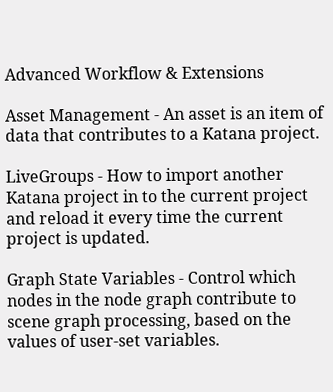Advanced Workflow & Extensions

Asset Management - An asset is an item of data that contributes to a Katana project.

LiveGroups - How to import another Katana project in to the current project and reload it every time the current project is updated.

Graph State Variables - Control which nodes in the node graph contribute to scene graph processing, based on the values of user-set variables.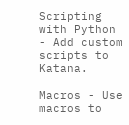Scripting with Python - Add custom scripts to Katana.

Macros - Use macros to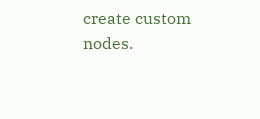create custom nodes.